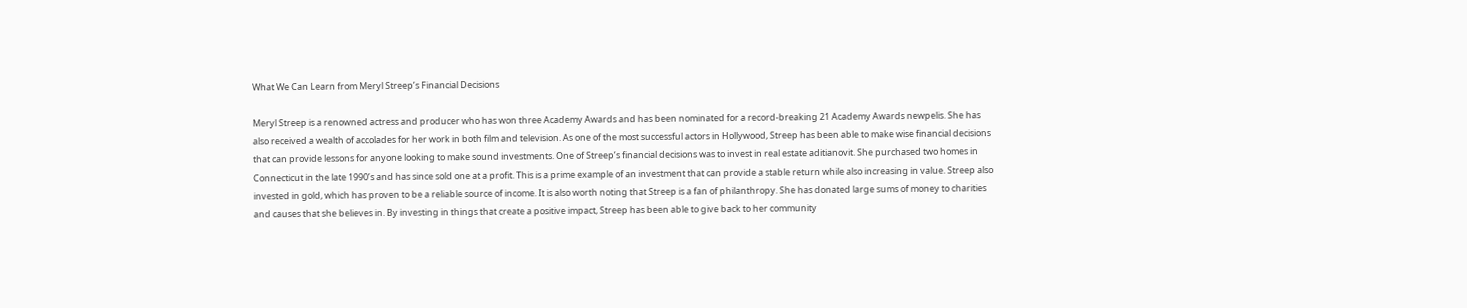What We Can Learn from Meryl Streep’s Financial Decisions

Meryl Streep is a renowned actress and producer who has won three Academy Awards and has been nominated for a record-breaking 21 Academy Awards newpelis. She has also received a wealth of accolades for her work in both film and television. As one of the most successful actors in Hollywood, Streep has been able to make wise financial decisions that can provide lessons for anyone looking to make sound investments. One of Streep’s financial decisions was to invest in real estate aditianovit. She purchased two homes in Connecticut in the late 1990’s and has since sold one at a profit. This is a prime example of an investment that can provide a stable return while also increasing in value. Streep also invested in gold, which has proven to be a reliable source of income. It is also worth noting that Streep is a fan of philanthropy. She has donated large sums of money to charities and causes that she believes in. By investing in things that create a positive impact, Streep has been able to give back to her community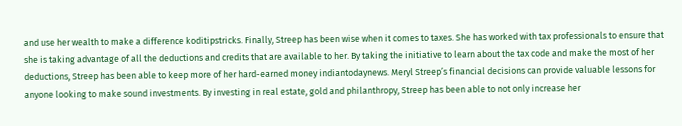and use her wealth to make a difference koditipstricks. Finally, Streep has been wise when it comes to taxes. She has worked with tax professionals to ensure that she is taking advantage of all the deductions and credits that are available to her. By taking the initiative to learn about the tax code and make the most of her deductions, Streep has been able to keep more of her hard-earned money indiantodaynews. Meryl Streep’s financial decisions can provide valuable lessons for anyone looking to make sound investments. By investing in real estate, gold and philanthropy, Streep has been able to not only increase her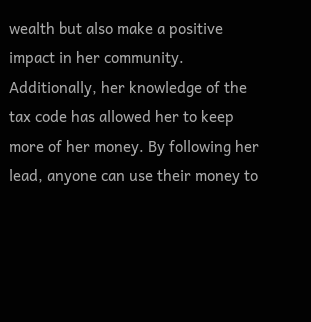wealth but also make a positive impact in her community. Additionally, her knowledge of the tax code has allowed her to keep more of her money. By following her lead, anyone can use their money to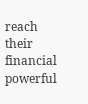reach their financial powerful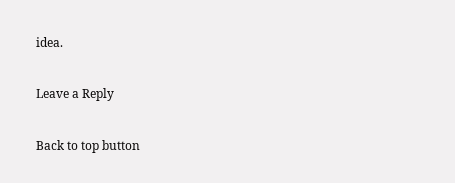idea.

Leave a Reply

Back to top button